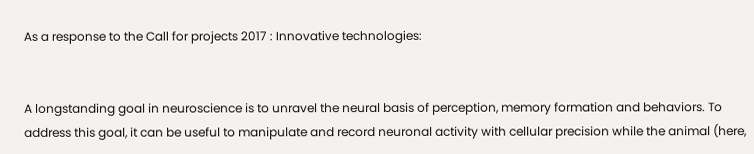As a response to the Call for projects 2017 : Innovative technologies:


A longstanding goal in neuroscience is to unravel the neural basis of perception, memory formation and behaviors. To address this goal, it can be useful to manipulate and record neuronal activity with cellular precision while the animal (here,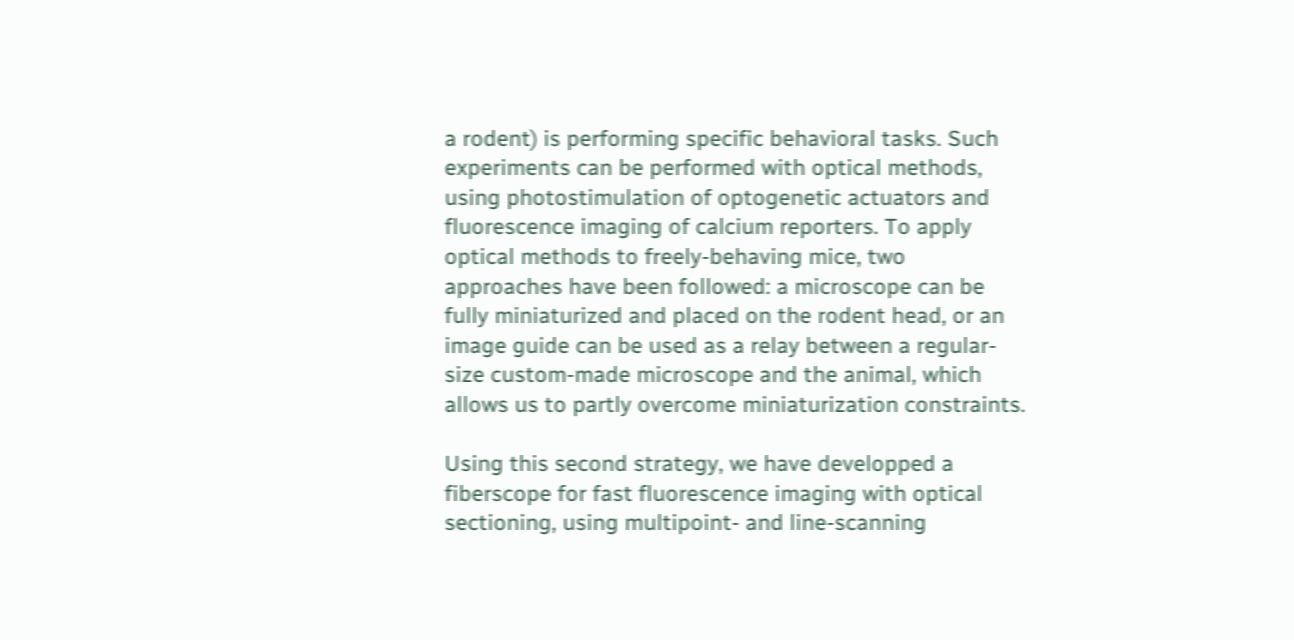a rodent) is performing specific behavioral tasks. Such experiments can be performed with optical methods, using photostimulation of optogenetic actuators and fluorescence imaging of calcium reporters. To apply optical methods to freely-behaving mice, two approaches have been followed: a microscope can be fully miniaturized and placed on the rodent head, or an image guide can be used as a relay between a regular-size custom-made microscope and the animal, which allows us to partly overcome miniaturization constraints.

Using this second strategy, we have developped a fiberscope for fast fluorescence imaging with optical sectioning, using multipoint- and line-scanning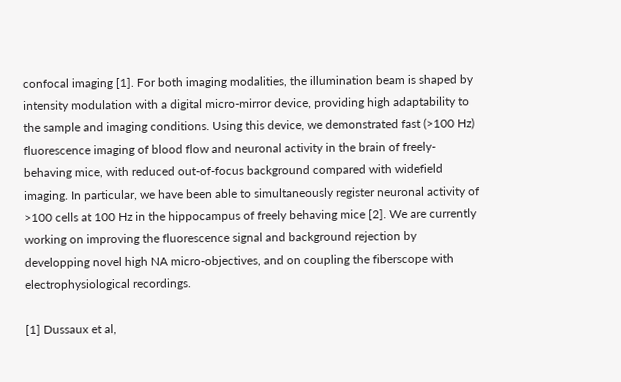confocal imaging [1]. For both imaging modalities, the illumination beam is shaped by intensity modulation with a digital micro-mirror device, providing high adaptability to the sample and imaging conditions. Using this device, we demonstrated fast (>100 Hz) fluorescence imaging of blood flow and neuronal activity in the brain of freely-behaving mice, with reduced out-of-focus background compared with widefield imaging. In particular, we have been able to simultaneously register neuronal activity of >100 cells at 100 Hz in the hippocampus of freely behaving mice [2]. We are currently working on improving the fluorescence signal and background rejection by developping novel high NA micro-objectives, and on coupling the fiberscope with electrophysiological recordings.

[1] Dussaux et al,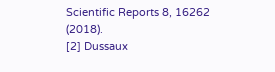Scientific Reports 8, 16262 (2018).
[2] Dussaux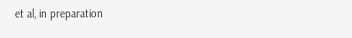et al, in preparation